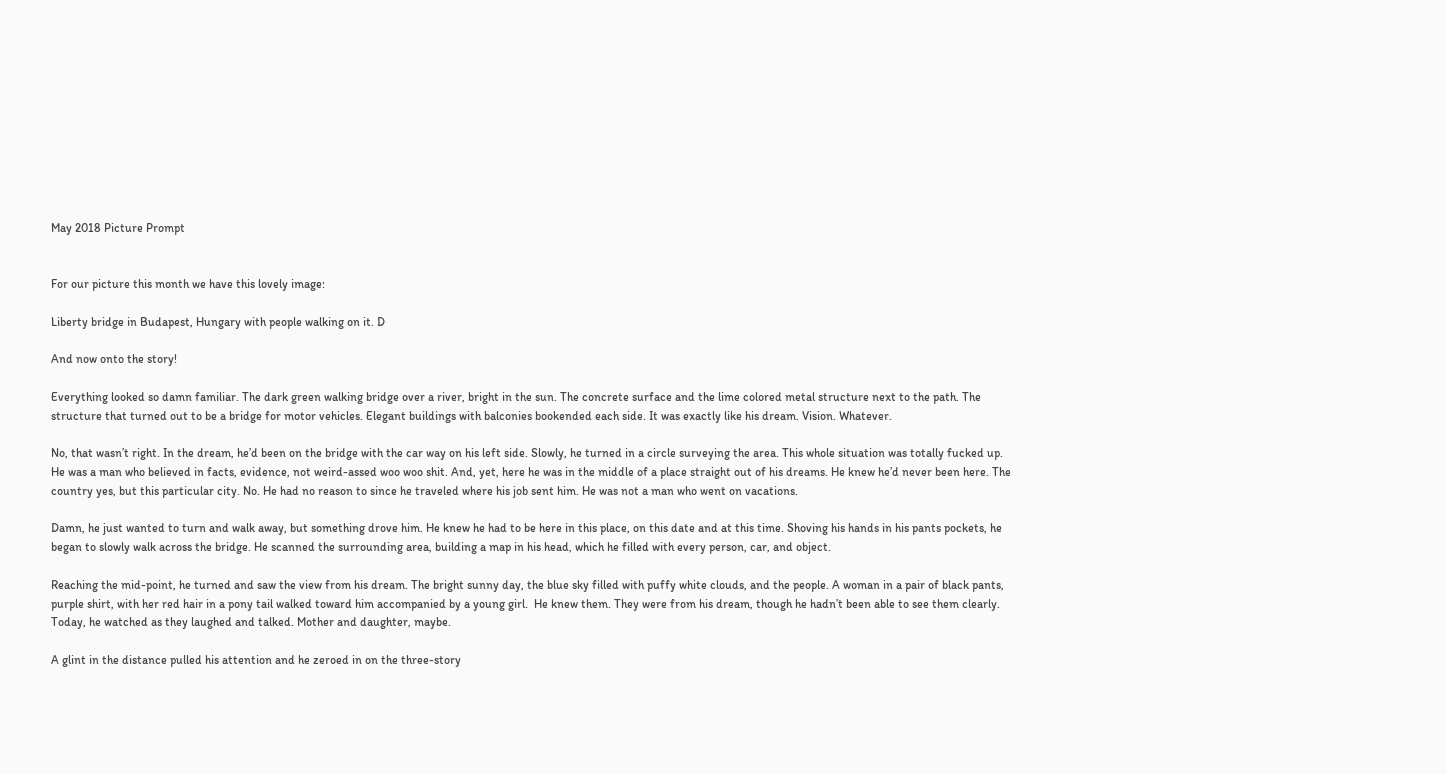May 2018 Picture Prompt


For our picture this month we have this lovely image:

Liberty bridge in Budapest, Hungary with people walking on it. D

And now onto the story!

Everything looked so damn familiar. The dark green walking bridge over a river, bright in the sun. The concrete surface and the lime colored metal structure next to the path. The structure that turned out to be a bridge for motor vehicles. Elegant buildings with balconies bookended each side. It was exactly like his dream. Vision. Whatever.

No, that wasn’t right. In the dream, he’d been on the bridge with the car way on his left side. Slowly, he turned in a circle surveying the area. This whole situation was totally fucked up. He was a man who believed in facts, evidence, not weird-assed woo woo shit. And, yet, here he was in the middle of a place straight out of his dreams. He knew he’d never been here. The country yes, but this particular city. No. He had no reason to since he traveled where his job sent him. He was not a man who went on vacations.

Damn, he just wanted to turn and walk away, but something drove him. He knew he had to be here in this place, on this date and at this time. Shoving his hands in his pants pockets, he began to slowly walk across the bridge. He scanned the surrounding area, building a map in his head, which he filled with every person, car, and object.

Reaching the mid-point, he turned and saw the view from his dream. The bright sunny day, the blue sky filled with puffy white clouds, and the people. A woman in a pair of black pants, purple shirt, with her red hair in a pony tail walked toward him accompanied by a young girl.  He knew them. They were from his dream, though he hadn’t been able to see them clearly. Today, he watched as they laughed and talked. Mother and daughter, maybe.

A glint in the distance pulled his attention and he zeroed in on the three-story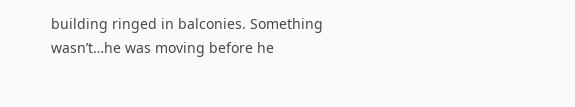building ringed in balconies. Something wasn’t…he was moving before he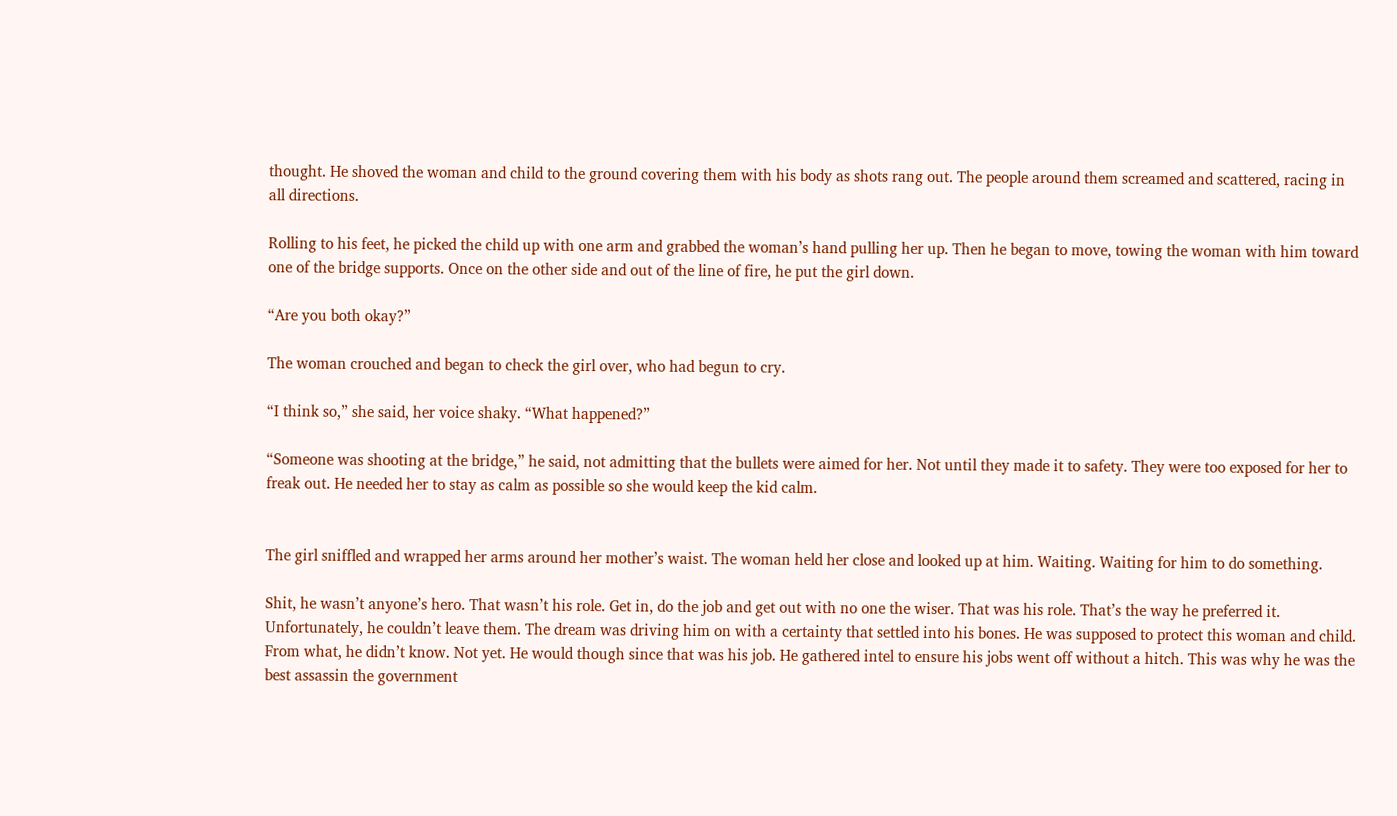thought. He shoved the woman and child to the ground covering them with his body as shots rang out. The people around them screamed and scattered, racing in all directions.

Rolling to his feet, he picked the child up with one arm and grabbed the woman’s hand pulling her up. Then he began to move, towing the woman with him toward one of the bridge supports. Once on the other side and out of the line of fire, he put the girl down.

“Are you both okay?”

The woman crouched and began to check the girl over, who had begun to cry.

“I think so,” she said, her voice shaky. “What happened?”

“Someone was shooting at the bridge,” he said, not admitting that the bullets were aimed for her. Not until they made it to safety. They were too exposed for her to freak out. He needed her to stay as calm as possible so she would keep the kid calm.


The girl sniffled and wrapped her arms around her mother’s waist. The woman held her close and looked up at him. Waiting. Waiting for him to do something.

Shit, he wasn’t anyone’s hero. That wasn’t his role. Get in, do the job and get out with no one the wiser. That was his role. That’s the way he preferred it. Unfortunately, he couldn’t leave them. The dream was driving him on with a certainty that settled into his bones. He was supposed to protect this woman and child. From what, he didn’t know. Not yet. He would though since that was his job. He gathered intel to ensure his jobs went off without a hitch. This was why he was the best assassin the government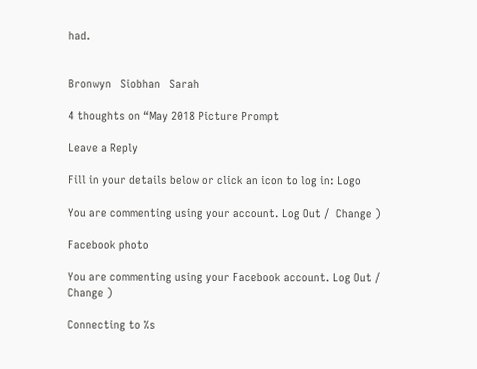had.


Bronwyn   Siobhan   Sarah

4 thoughts on “May 2018 Picture Prompt

Leave a Reply

Fill in your details below or click an icon to log in: Logo

You are commenting using your account. Log Out /  Change )

Facebook photo

You are commenting using your Facebook account. Log Out /  Change )

Connecting to %s